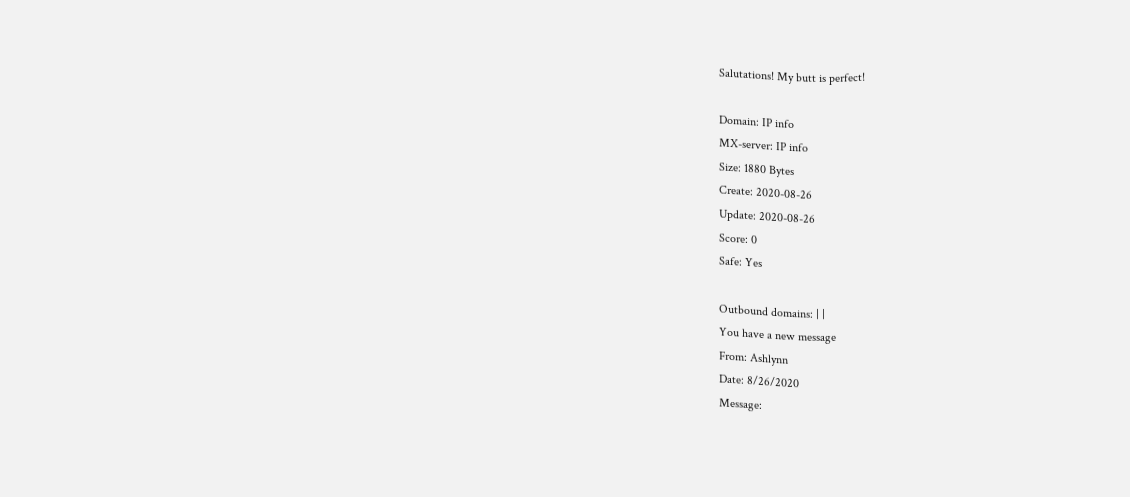Salutations! My butt is perfect!

Domain: IP info
MX-server: IP info
Size: 1880 Bytes
Create: 2020-08-26
Update: 2020-08-26
Score: 0
Safe: Yes

Outbound domains: | |
You have a new message
From: Ashlynn
Date: 8/26/2020
Message: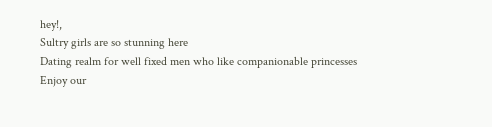hey!,
Sultry girls are so stunning here
Dating realm for well fixed men who like companionable princesses
Enjoy our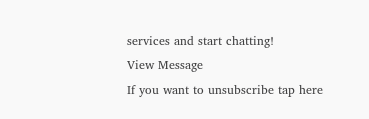services and start chatting!
View Message
If you want to unsubscribe tap here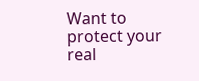Want to protect your real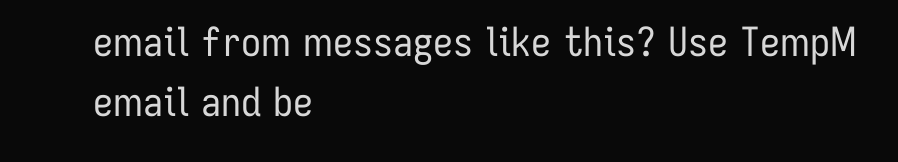email from messages like this? Use TempM email and be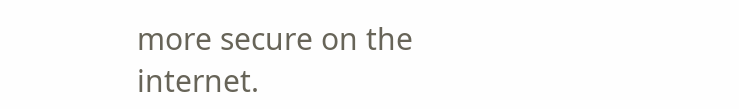more secure on the internet.